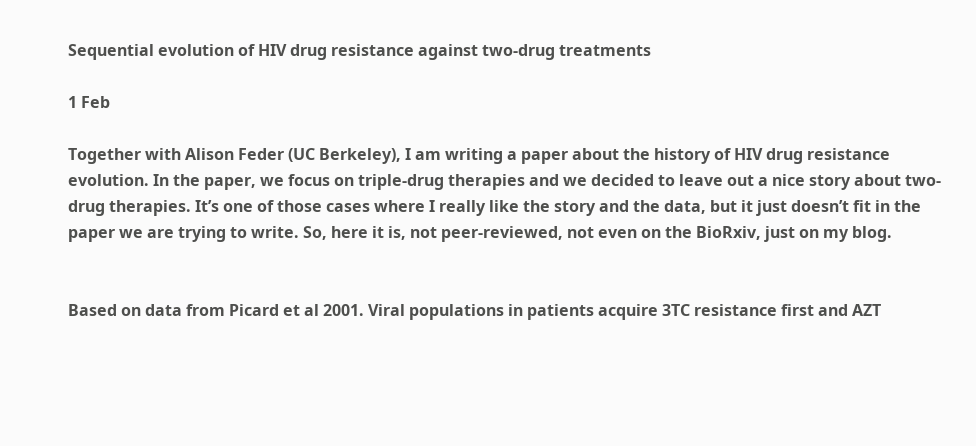Sequential evolution of HIV drug resistance against two-drug treatments

1 Feb

Together with Alison Feder (UC Berkeley), I am writing a paper about the history of HIV drug resistance evolution. In the paper, we focus on triple-drug therapies and we decided to leave out a nice story about two-drug therapies. It’s one of those cases where I really like the story and the data, but it just doesn’t fit in the paper we are trying to write. So, here it is, not peer-reviewed, not even on the BioRxiv, just on my blog.


Based on data from Picard et al 2001. Viral populations in patients acquire 3TC resistance first and AZT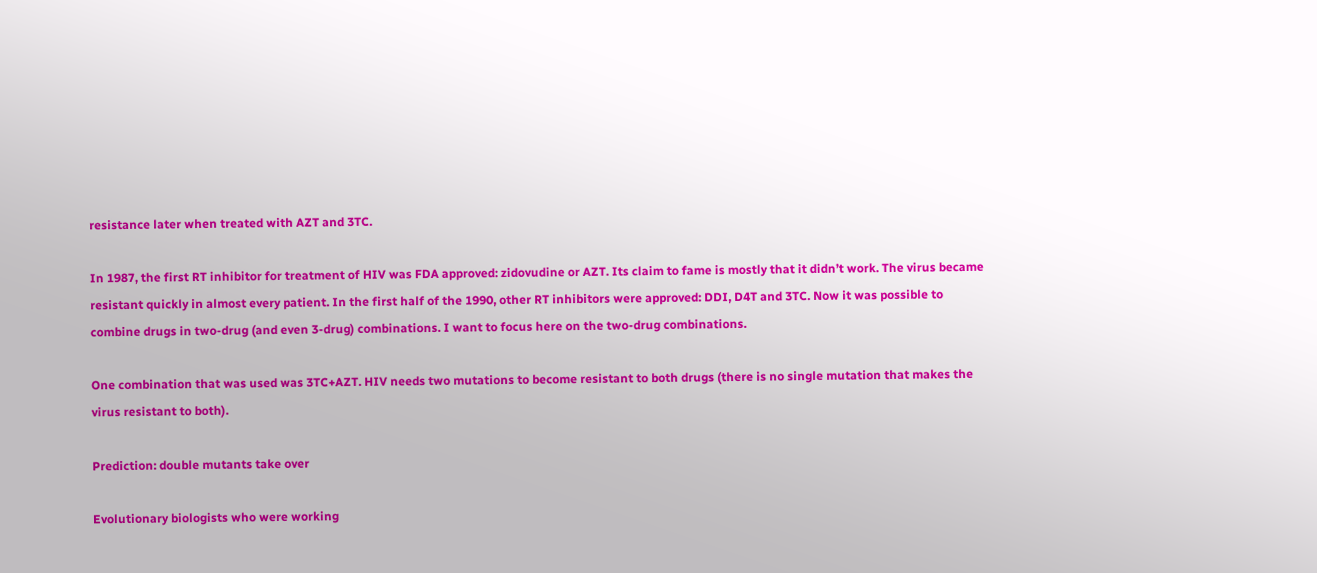resistance later when treated with AZT and 3TC.

In 1987, the first RT inhibitor for treatment of HIV was FDA approved: zidovudine or AZT. Its claim to fame is mostly that it didn’t work. The virus became resistant quickly in almost every patient. In the first half of the 1990, other RT inhibitors were approved: DDI, D4T and 3TC. Now it was possible to combine drugs in two-drug (and even 3-drug) combinations. I want to focus here on the two-drug combinations.

One combination that was used was 3TC+AZT. HIV needs two mutations to become resistant to both drugs (there is no single mutation that makes the virus resistant to both).

Prediction: double mutants take over

Evolutionary biologists who were working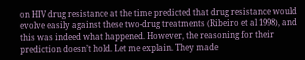on HIV drug resistance at the time predicted that drug resistance would evolve easily against these two-drug treatments (Ribeiro et al 1998), and this was indeed what happened. However, the reasoning for their prediction doesn’t hold. Let me explain. They made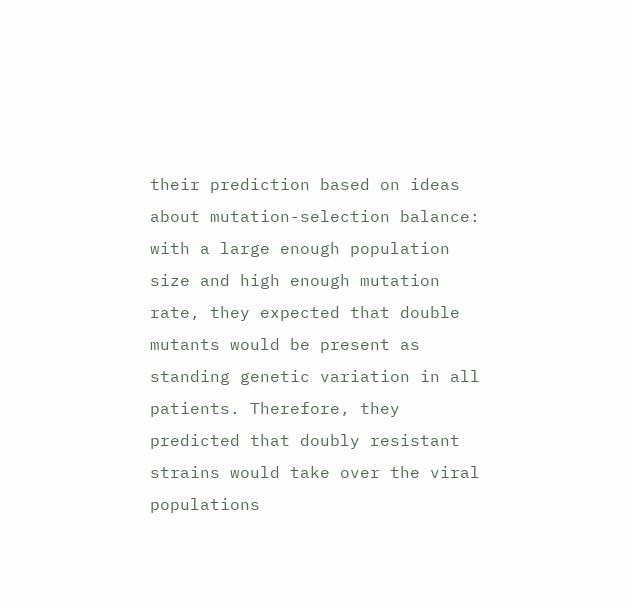their prediction based on ideas about mutation-selection balance: with a large enough population size and high enough mutation rate, they expected that double mutants would be present as standing genetic variation in all patients. Therefore, they predicted that doubly resistant strains would take over the viral populations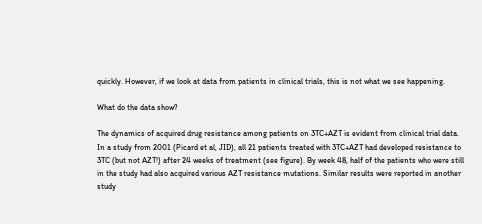quickly. However, if we look at data from patients in clinical trials, this is not what we see happening.

What do the data show?

The dynamics of acquired drug resistance among patients on 3TC+AZT is evident from clinical trial data. In a study from 2001 (Picard et al, JID), all 21 patients treated with 3TC+AZT had developed resistance to 3TC (but not AZT!) after 24 weeks of treatment (see figure). By week 48, half of the patients who were still in the study had also acquired various AZT resistance mutations. Similar results were reported in another study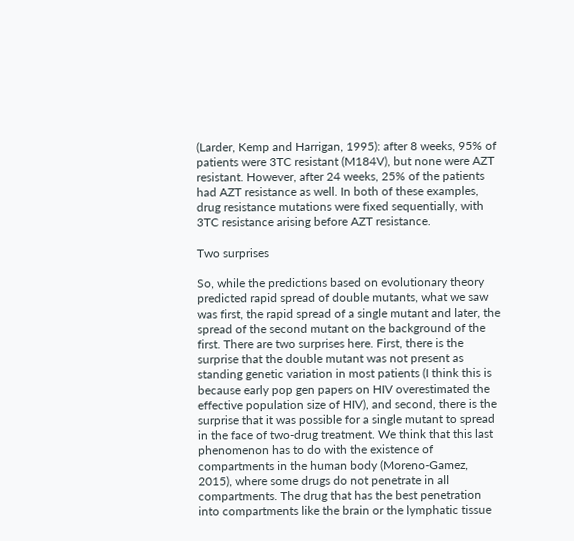(Larder, Kemp and Harrigan, 1995): after 8 weeks, 95% of patients were 3TC resistant (M184V), but none were AZT resistant. However, after 24 weeks, 25% of the patients had AZT resistance as well. In both of these examples, drug resistance mutations were fixed sequentially, with 3TC resistance arising before AZT resistance.

Two surprises

So, while the predictions based on evolutionary theory predicted rapid spread of double mutants, what we saw was first, the rapid spread of a single mutant and later, the spread of the second mutant on the background of the first. There are two surprises here. First, there is the surprise that the double mutant was not present as standing genetic variation in most patients (I think this is because early pop gen papers on HIV overestimated the effective population size of HIV), and second, there is the surprise that it was possible for a single mutant to spread in the face of two-drug treatment. We think that this last phenomenon has to do with the existence of compartments in the human body (Moreno-Gamez, 2015), where some drugs do not penetrate in all compartments. The drug that has the best penetration into compartments like the brain or the lymphatic tissue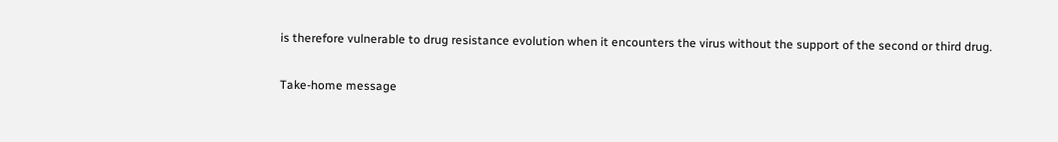is therefore vulnerable to drug resistance evolution when it encounters the virus without the support of the second or third drug.

Take-home message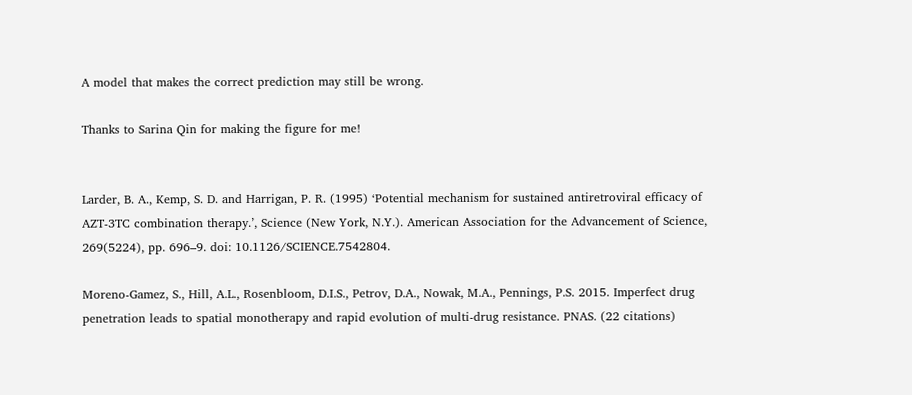A model that makes the correct prediction may still be wrong.

Thanks to Sarina Qin for making the figure for me!


Larder, B. A., Kemp, S. D. and Harrigan, P. R. (1995) ‘Potential mechanism for sustained antiretroviral efficacy of AZT-3TC combination therapy.’, Science (New York, N.Y.). American Association for the Advancement of Science, 269(5224), pp. 696–9. doi: 10.1126/SCIENCE.7542804.

Moreno-Gamez, S., Hill, A.L., Rosenbloom, D.I.S., Petrov, D.A., Nowak, M.A., Pennings, P.S. 2015. Imperfect drug penetration leads to spatial monotherapy and rapid evolution of multi-drug resistance. PNAS. (22 citations)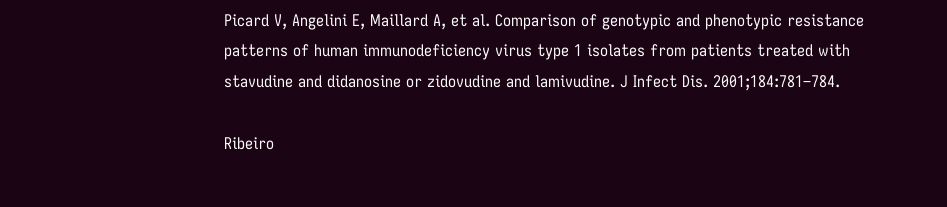Picard V, Angelini E, Maillard A, et al. Comparison of genotypic and phenotypic resistance patterns of human immunodeficiency virus type 1 isolates from patients treated with stavudine and didanosine or zidovudine and lamivudine. J Infect Dis. 2001;184:781–784.

Ribeiro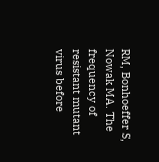RM, Bonhoeffer S, Nowak MA. The frequency of resistant mutant virus before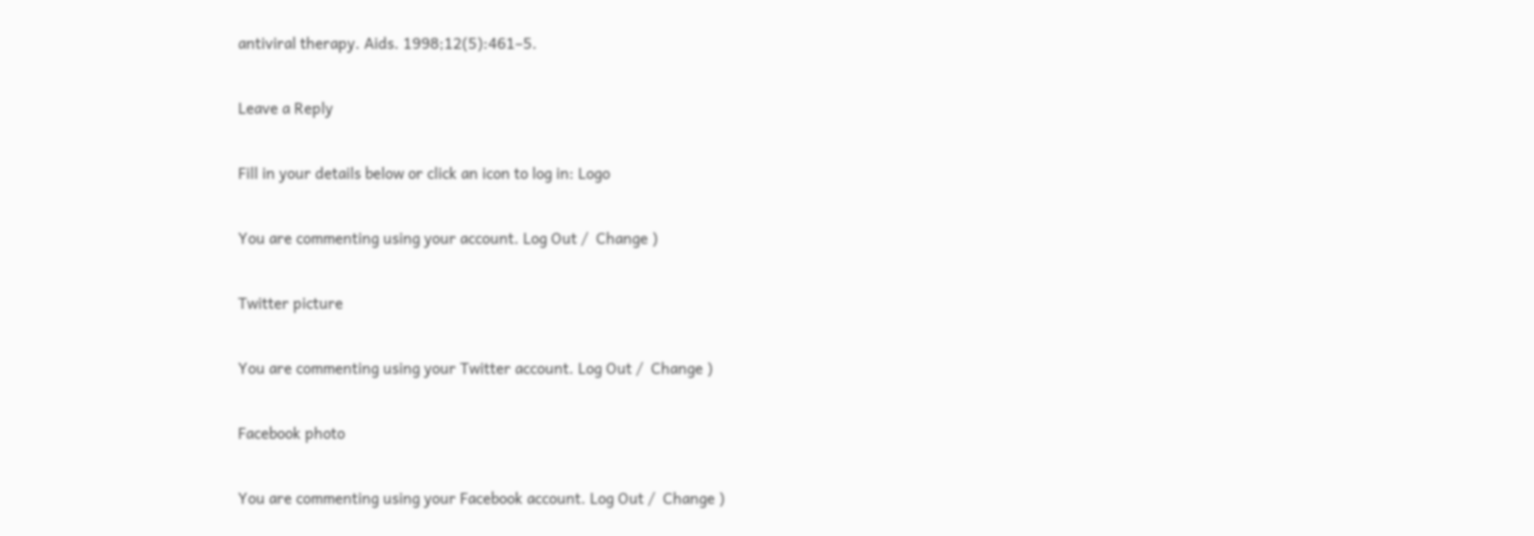antiviral therapy. Aids. 1998;12(5):461–5.

Leave a Reply

Fill in your details below or click an icon to log in: Logo

You are commenting using your account. Log Out /  Change )

Twitter picture

You are commenting using your Twitter account. Log Out /  Change )

Facebook photo

You are commenting using your Facebook account. Log Out /  Change )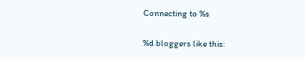Connecting to %s

%d bloggers like this: